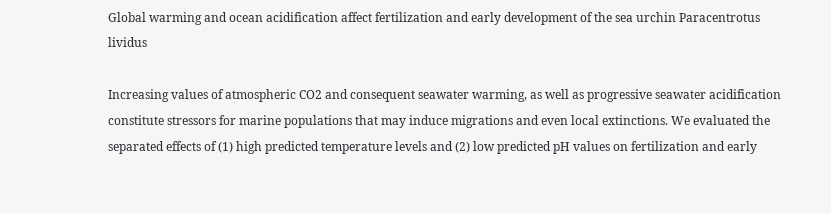Global warming and ocean acidification affect fertilization and early development of the sea urchin Paracentrotus lividus

Increasing values of atmospheric CO2 and consequent seawater warming, as well as progressive seawater acidification constitute stressors for marine populations that may induce migrations and even local extinctions. We evaluated the separated effects of (1) high predicted temperature levels and (2) low predicted pH values on fertilization and early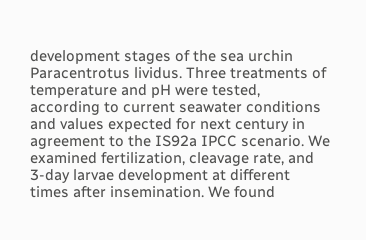development stages of the sea urchin Paracentrotus lividus. Three treatments of temperature and pH were tested, according to current seawater conditions and values expected for next century in agreement to the IS92a IPCC scenario. We examined fertilization, cleavage rate, and 3-day larvae development at different times after insemination. We found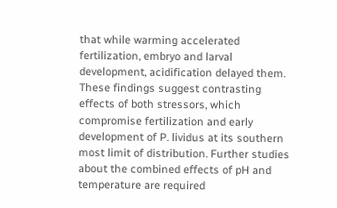that while warming accelerated fertilization, embryo and larval development, acidification delayed them. These findings suggest contrasting effects of both stressors, which compromise fertilization and early development of P. lividus at its southern most limit of distribution. Further studies about the combined effects of pH and temperature are required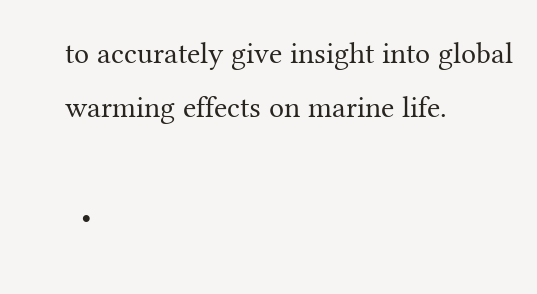to accurately give insight into global warming effects on marine life.

  •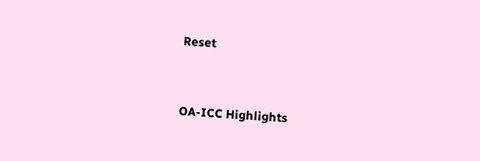Reset


OA-ICC Highlights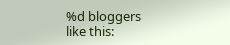%d bloggers like this: